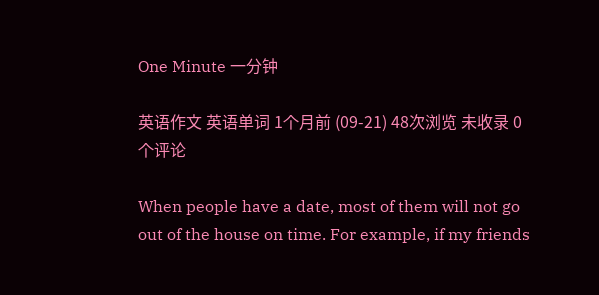One Minute 一分钟

英语作文 英语单词 1个月前 (09-21) 48次浏览 未收录 0个评论

When people have a date, most of them will not go out of the house on time. For example, if my friends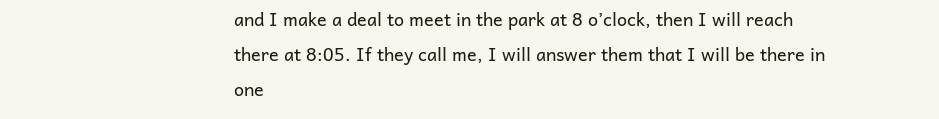and I make a deal to meet in the park at 8 o’clock, then I will reach there at 8:05. If they call me, I will answer them that I will be there in one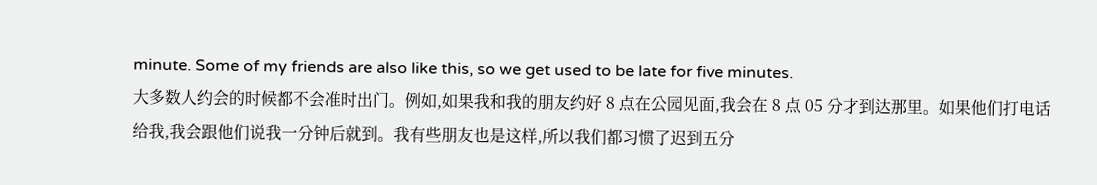minute. Some of my friends are also like this, so we get used to be late for five minutes.
大多数人约会的时候都不会准时出门。例如,如果我和我的朋友约好 8 点在公园见面,我会在 8 点 05 分才到达那里。如果他们打电话给我,我会跟他们说我一分钟后就到。我有些朋友也是这样,所以我们都习惯了迟到五分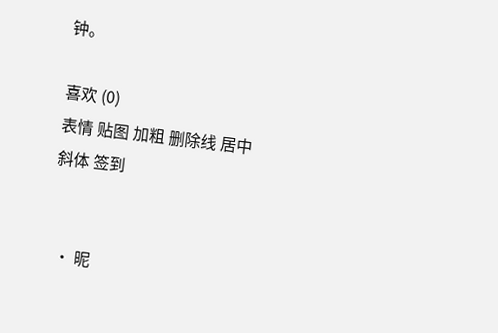钟。

喜欢 (0)
表情 贴图 加粗 删除线 居中 斜体 签到


  • 昵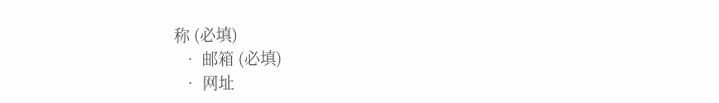称 (必填)
  • 邮箱 (必填)
  • 网址